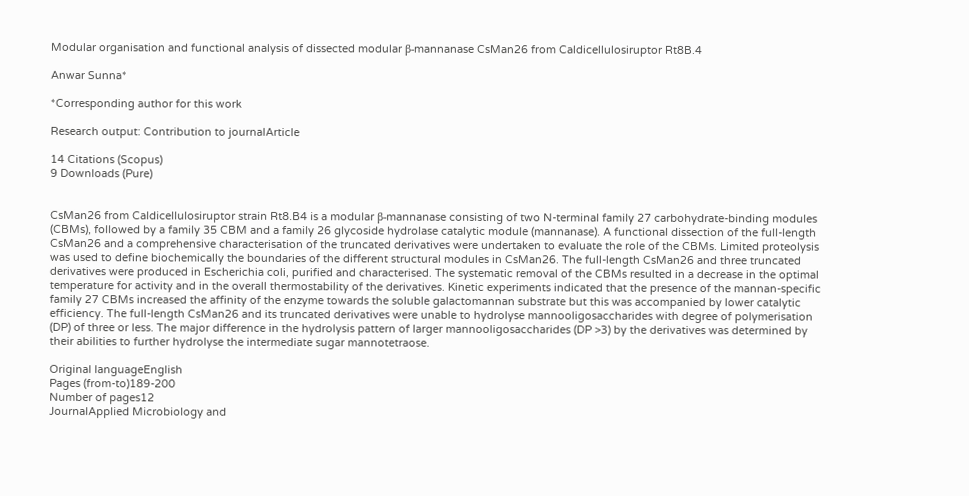Modular organisation and functional analysis of dissected modular β-mannanase CsMan26 from Caldicellulosiruptor Rt8B.4

Anwar Sunna*

*Corresponding author for this work

Research output: Contribution to journalArticle

14 Citations (Scopus)
9 Downloads (Pure)


CsMan26 from Caldicellulosiruptor strain Rt8.B4 is a modular β-mannanase consisting of two N-terminal family 27 carbohydrate-binding modules (CBMs), followed by a family 35 CBM and a family 26 glycoside hydrolase catalytic module (mannanase). A functional dissection of the full-length CsMan26 and a comprehensive characterisation of the truncated derivatives were undertaken to evaluate the role of the CBMs. Limited proteolysis was used to define biochemically the boundaries of the different structural modules in CsMan26. The full-length CsMan26 and three truncated derivatives were produced in Escherichia coli, purified and characterised. The systematic removal of the CBMs resulted in a decrease in the optimal temperature for activity and in the overall thermostability of the derivatives. Kinetic experiments indicated that the presence of the mannan-specific family 27 CBMs increased the affinity of the enzyme towards the soluble galactomannan substrate but this was accompanied by lower catalytic efficiency. The full-length CsMan26 and its truncated derivatives were unable to hydrolyse mannooligosaccharides with degree of polymerisation (DP) of three or less. The major difference in the hydrolysis pattern of larger mannooligosaccharides (DP >3) by the derivatives was determined by their abilities to further hydrolyse the intermediate sugar mannotetraose.

Original languageEnglish
Pages (from-to)189-200
Number of pages12
JournalApplied Microbiology and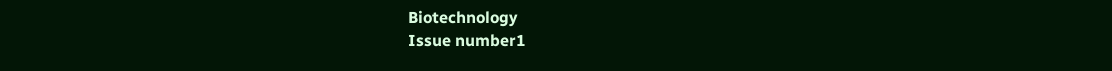Biotechnology
Issue number1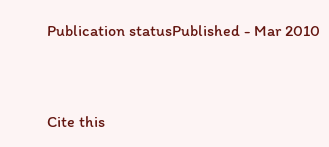Publication statusPublished - Mar 2010


Cite this